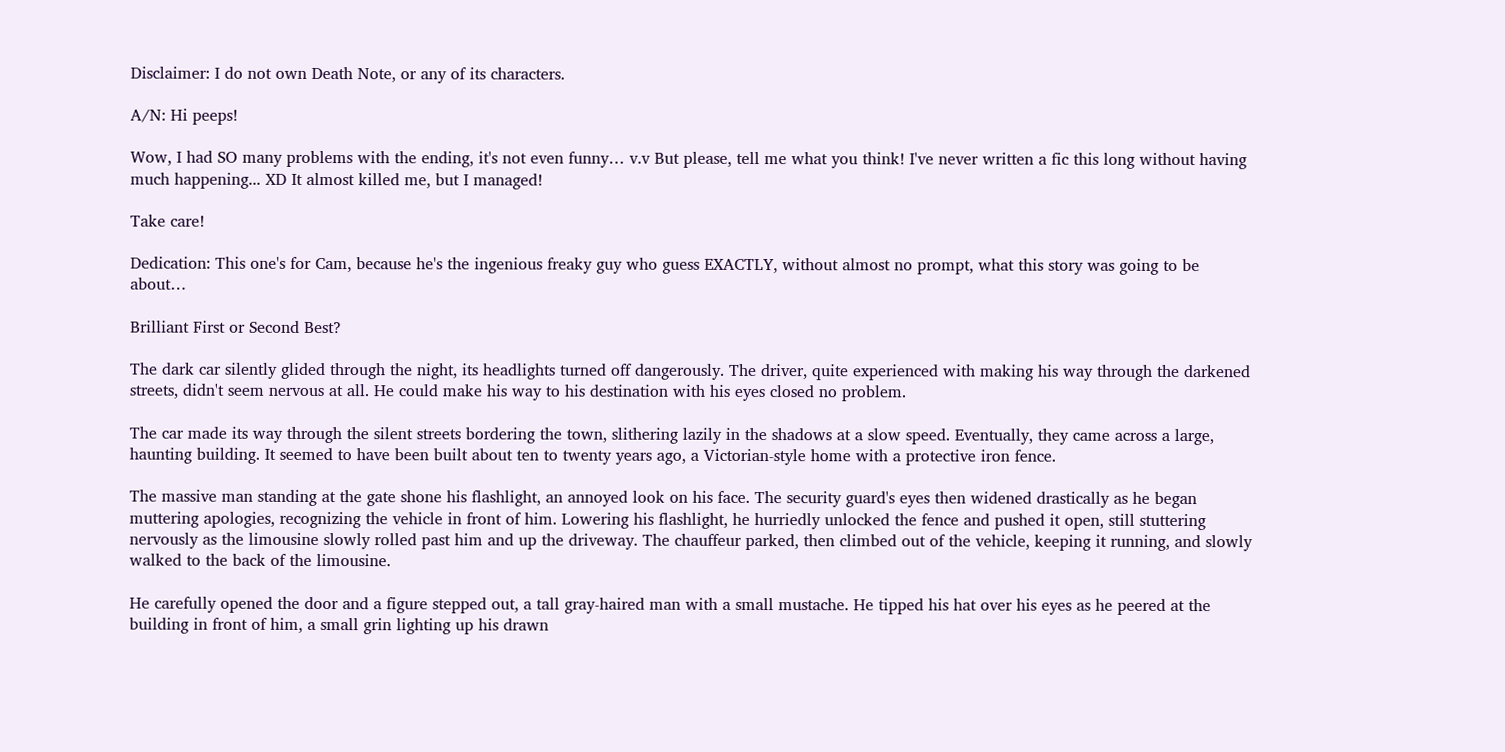Disclaimer: I do not own Death Note, or any of its characters.

A/N: Hi peeps!

Wow, I had SO many problems with the ending, it's not even funny… v.v But please, tell me what you think! I've never written a fic this long without having much happening... XD It almost killed me, but I managed!

Take care!

Dedication: This one's for Cam, because he's the ingenious freaky guy who guess EXACTLY, without almost no prompt, what this story was going to be about…

Brilliant First or Second Best?

The dark car silently glided through the night, its headlights turned off dangerously. The driver, quite experienced with making his way through the darkened streets, didn't seem nervous at all. He could make his way to his destination with his eyes closed no problem.

The car made its way through the silent streets bordering the town, slithering lazily in the shadows at a slow speed. Eventually, they came across a large, haunting building. It seemed to have been built about ten to twenty years ago, a Victorian-style home with a protective iron fence.

The massive man standing at the gate shone his flashlight, an annoyed look on his face. The security guard's eyes then widened drastically as he began muttering apologies, recognizing the vehicle in front of him. Lowering his flashlight, he hurriedly unlocked the fence and pushed it open, still stuttering nervously as the limousine slowly rolled past him and up the driveway. The chauffeur parked, then climbed out of the vehicle, keeping it running, and slowly walked to the back of the limousine.

He carefully opened the door and a figure stepped out, a tall gray-haired man with a small mustache. He tipped his hat over his eyes as he peered at the building in front of him, a small grin lighting up his drawn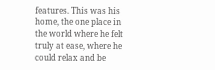features. This was his home, the one place in the world where he felt truly at ease, where he could relax and be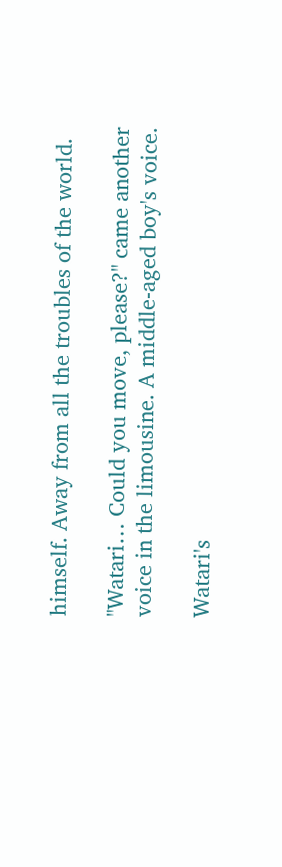himself. Away from all the troubles of the world.

"Watari… Could you move, please?" came another voice in the limousine. A middle-aged boy's voice.

Watari's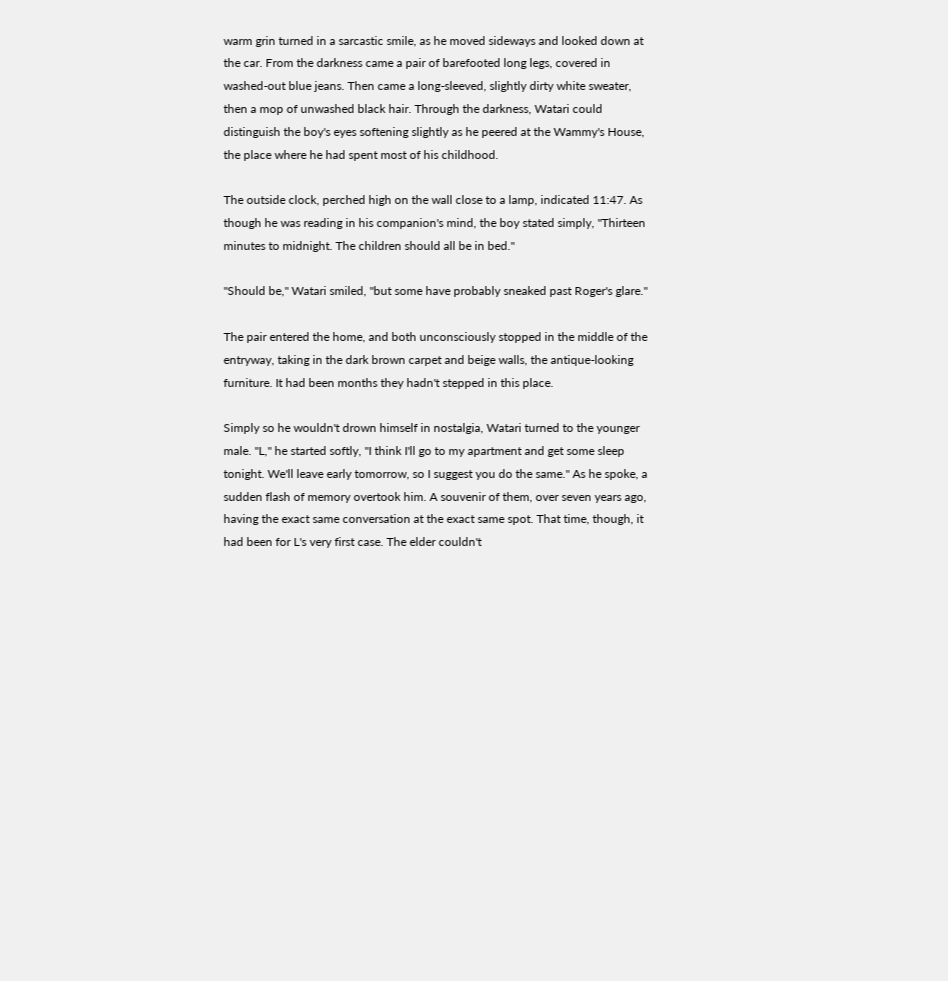warm grin turned in a sarcastic smile, as he moved sideways and looked down at the car. From the darkness came a pair of barefooted long legs, covered in washed-out blue jeans. Then came a long-sleeved, slightly dirty white sweater, then a mop of unwashed black hair. Through the darkness, Watari could distinguish the boy's eyes softening slightly as he peered at the Wammy's House, the place where he had spent most of his childhood.

The outside clock, perched high on the wall close to a lamp, indicated 11:47. As though he was reading in his companion's mind, the boy stated simply, "Thirteen minutes to midnight. The children should all be in bed."

"Should be," Watari smiled, "but some have probably sneaked past Roger's glare."

The pair entered the home, and both unconsciously stopped in the middle of the entryway, taking in the dark brown carpet and beige walls, the antique-looking furniture. It had been months they hadn't stepped in this place.

Simply so he wouldn't drown himself in nostalgia, Watari turned to the younger male. "L," he started softly, "I think I'll go to my apartment and get some sleep tonight. We'll leave early tomorrow, so I suggest you do the same." As he spoke, a sudden flash of memory overtook him. A souvenir of them, over seven years ago, having the exact same conversation at the exact same spot. That time, though, it had been for L's very first case. The elder couldn't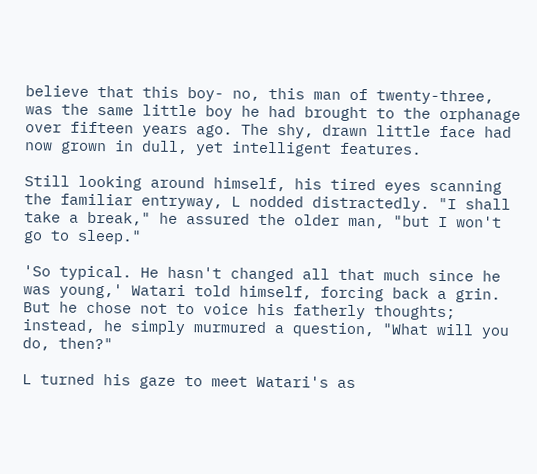believe that this boy- no, this man of twenty-three, was the same little boy he had brought to the orphanage over fifteen years ago. The shy, drawn little face had now grown in dull, yet intelligent features.

Still looking around himself, his tired eyes scanning the familiar entryway, L nodded distractedly. "I shall take a break," he assured the older man, "but I won't go to sleep."

'So typical. He hasn't changed all that much since he was young,' Watari told himself, forcing back a grin. But he chose not to voice his fatherly thoughts; instead, he simply murmured a question, "What will you do, then?"

L turned his gaze to meet Watari's as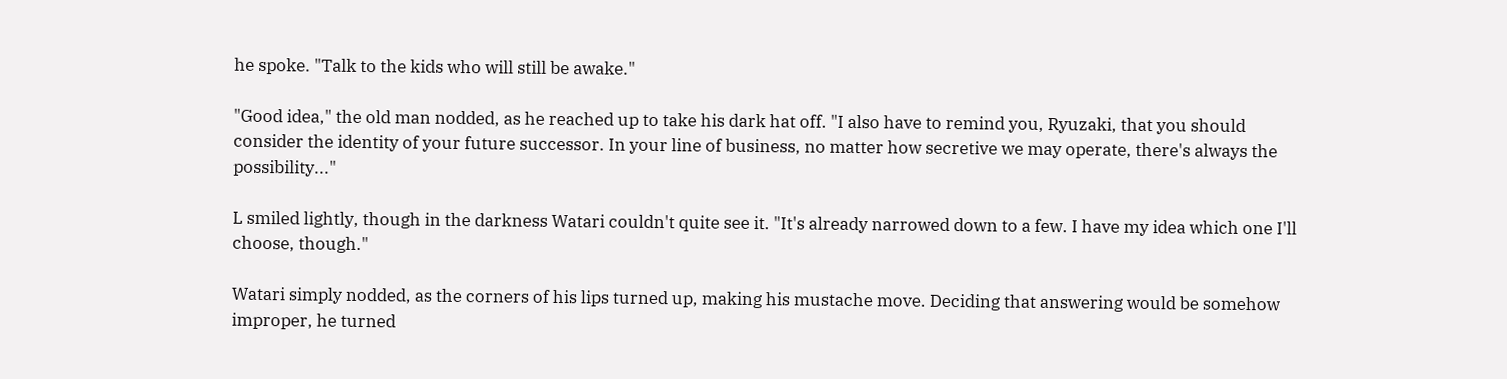he spoke. "Talk to the kids who will still be awake."

"Good idea," the old man nodded, as he reached up to take his dark hat off. "I also have to remind you, Ryuzaki, that you should consider the identity of your future successor. In your line of business, no matter how secretive we may operate, there's always the possibility..."

L smiled lightly, though in the darkness Watari couldn't quite see it. "It's already narrowed down to a few. I have my idea which one I'll choose, though."

Watari simply nodded, as the corners of his lips turned up, making his mustache move. Deciding that answering would be somehow improper, he turned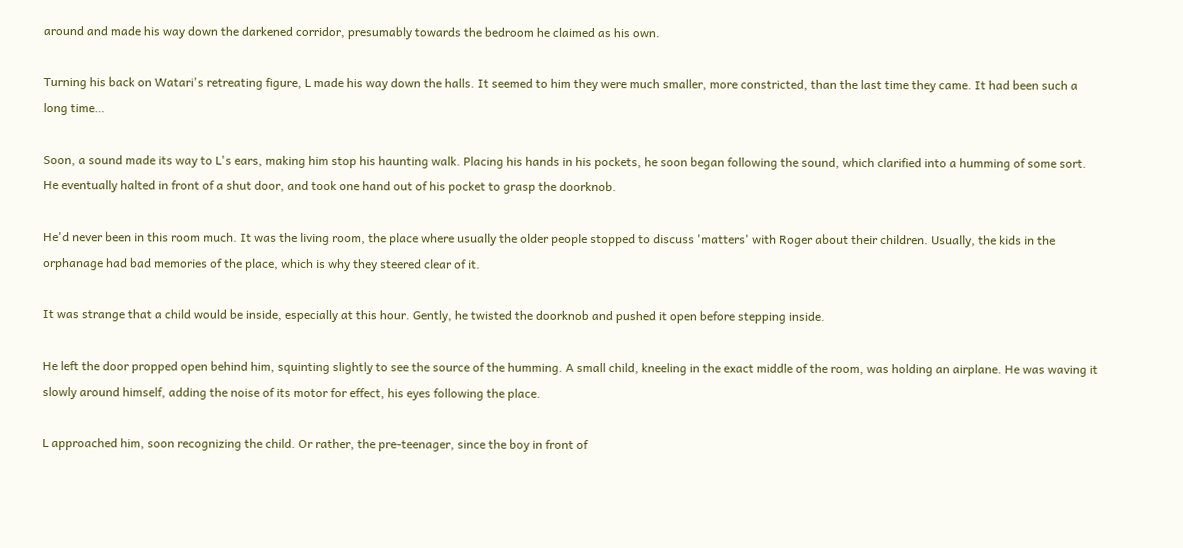around and made his way down the darkened corridor, presumably towards the bedroom he claimed as his own.

Turning his back on Watari's retreating figure, L made his way down the halls. It seemed to him they were much smaller, more constricted, than the last time they came. It had been such a long time…

Soon, a sound made its way to L's ears, making him stop his haunting walk. Placing his hands in his pockets, he soon began following the sound, which clarified into a humming of some sort. He eventually halted in front of a shut door, and took one hand out of his pocket to grasp the doorknob.

He'd never been in this room much. It was the living room, the place where usually the older people stopped to discuss 'matters' with Roger about their children. Usually, the kids in the orphanage had bad memories of the place, which is why they steered clear of it.

It was strange that a child would be inside, especially at this hour. Gently, he twisted the doorknob and pushed it open before stepping inside.

He left the door propped open behind him, squinting slightly to see the source of the humming. A small child, kneeling in the exact middle of the room, was holding an airplane. He was waving it slowly around himself, adding the noise of its motor for effect, his eyes following the place.

L approached him, soon recognizing the child. Or rather, the pre-teenager, since the boy in front of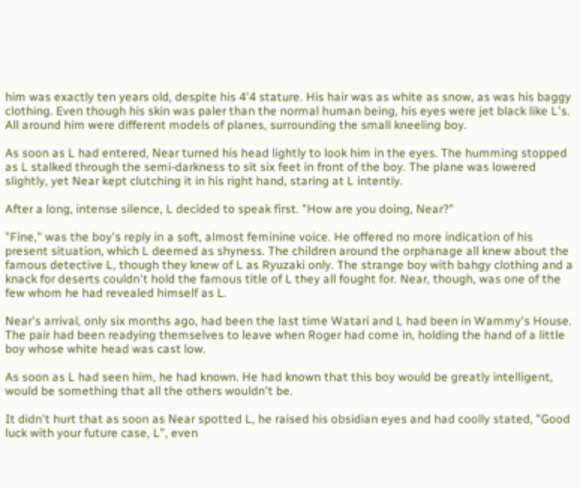him was exactly ten years old, despite his 4'4 stature. His hair was as white as snow, as was his baggy clothing. Even though his skin was paler than the normal human being, his eyes were jet black like L's. All around him were different models of planes, surrounding the small kneeling boy.

As soon as L had entered, Near turned his head lightly to look him in the eyes. The humming stopped as L stalked through the semi-darkness to sit six feet in front of the boy. The plane was lowered slightly, yet Near kept clutching it in his right hand, staring at L intently.

After a long, intense silence, L decided to speak first. "How are you doing, Near?"

"Fine," was the boy's reply in a soft, almost feminine voice. He offered no more indication of his present situation, which L deemed as shyness. The children around the orphanage all knew about the famous detective L, though they knew of L as Ryuzaki only. The strange boy with bahgy clothing and a knack for deserts couldn't hold the famous title of L they all fought for. Near, though, was one of the few whom he had revealed himself as L.

Near's arrival, only six months ago, had been the last time Watari and L had been in Wammy's House. The pair had been readying themselves to leave when Roger had come in, holding the hand of a little boy whose white head was cast low.

As soon as L had seen him, he had known. He had known that this boy would be greatly intelligent, would be something that all the others wouldn't be.

It didn't hurt that as soon as Near spotted L, he raised his obsidian eyes and had coolly stated, "Good luck with your future case, L", even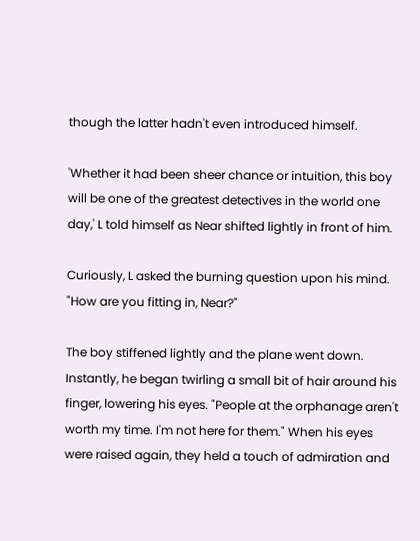though the latter hadn't even introduced himself.

'Whether it had been sheer chance or intuition, this boy will be one of the greatest detectives in the world one day,' L told himself as Near shifted lightly in front of him.

Curiously, L asked the burning question upon his mind. "How are you fitting in, Near?"

The boy stiffened lightly and the plane went down. Instantly, he began twirling a small bit of hair around his finger, lowering his eyes. "People at the orphanage aren't worth my time. I'm not here for them." When his eyes were raised again, they held a touch of admiration and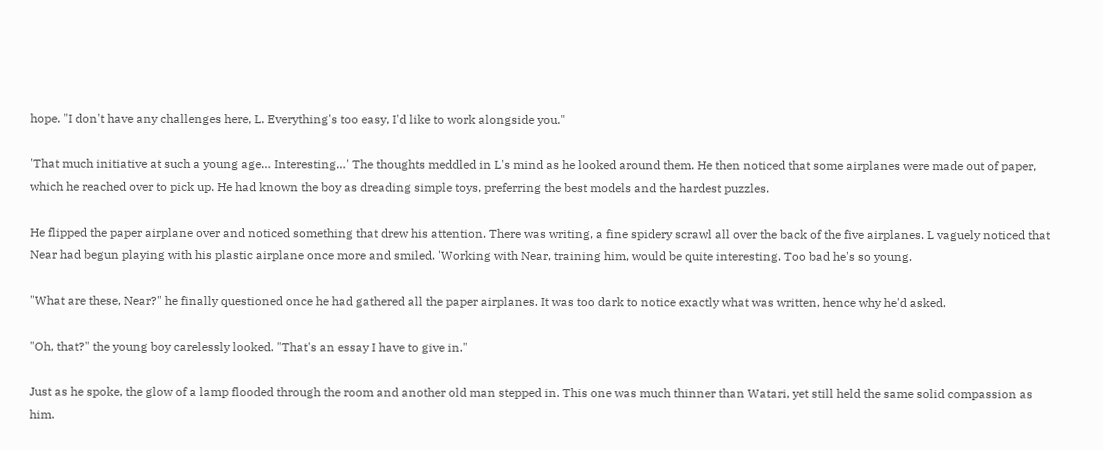hope. "I don't have any challenges here, L. Everything's too easy, I'd like to work alongside you."

'That much initiative at such a young age… Interesting…' The thoughts meddled in L's mind as he looked around them. He then noticed that some airplanes were made out of paper, which he reached over to pick up. He had known the boy as dreading simple toys, preferring the best models and the hardest puzzles.

He flipped the paper airplane over and noticed something that drew his attention. There was writing, a fine spidery scrawl all over the back of the five airplanes. L vaguely noticed that Near had begun playing with his plastic airplane once more and smiled. 'Working with Near, training him, would be quite interesting. Too bad he's so young.

"What are these, Near?" he finally questioned once he had gathered all the paper airplanes. It was too dark to notice exactly what was written, hence why he'd asked.

"Oh, that?" the young boy carelessly looked. "That's an essay I have to give in."

Just as he spoke, the glow of a lamp flooded through the room and another old man stepped in. This one was much thinner than Watari, yet still held the same solid compassion as him.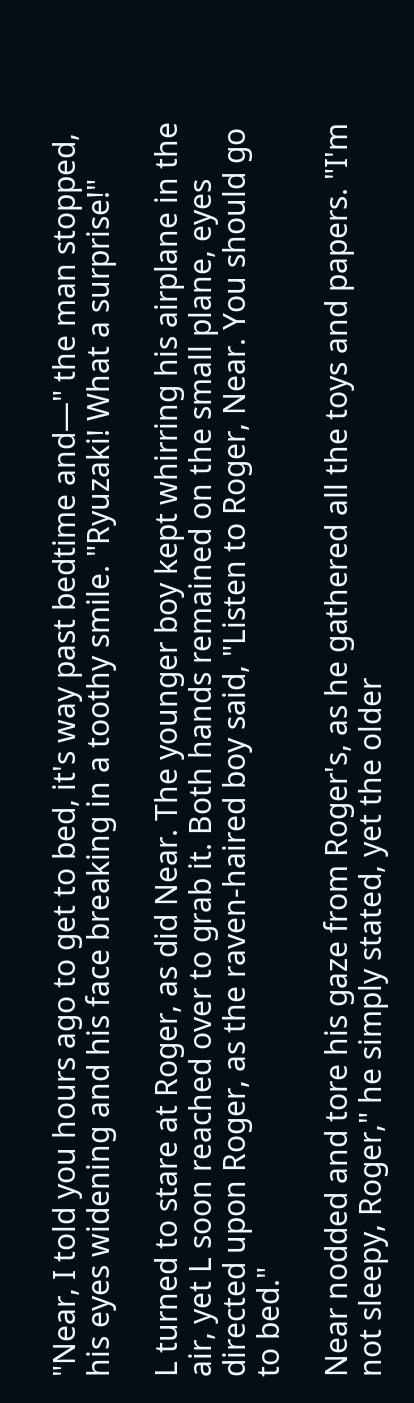"Near, I told you hours ago to get to bed, it's way past bedtime and—" the man stopped, his eyes widening and his face breaking in a toothy smile. "Ryuzaki! What a surprise!"

L turned to stare at Roger, as did Near. The younger boy kept whirring his airplane in the air, yet L soon reached over to grab it. Both hands remained on the small plane, eyes directed upon Roger, as the raven-haired boy said, "Listen to Roger, Near. You should go to bed."

Near nodded and tore his gaze from Roger's, as he gathered all the toys and papers. "I'm not sleepy, Roger," he simply stated, yet the older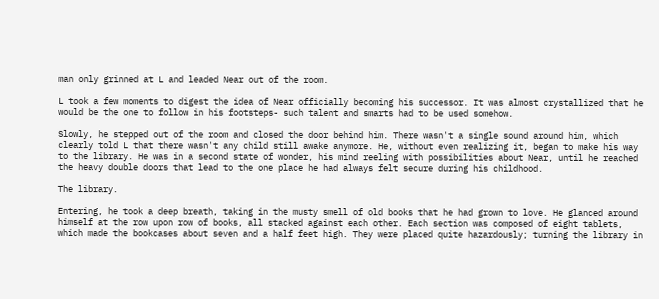man only grinned at L and leaded Near out of the room.

L took a few moments to digest the idea of Near officially becoming his successor. It was almost crystallized that he would be the one to follow in his footsteps- such talent and smarts had to be used somehow.

Slowly, he stepped out of the room and closed the door behind him. There wasn't a single sound around him, which clearly told L that there wasn't any child still awake anymore. He, without even realizing it, began to make his way to the library. He was in a second state of wonder, his mind reeling with possibilities about Near, until he reached the heavy double doors that lead to the one place he had always felt secure during his childhood.

The library.

Entering, he took a deep breath, taking in the musty smell of old books that he had grown to love. He glanced around himself at the row upon row of books, all stacked against each other. Each section was composed of eight tablets, which made the bookcases about seven and a half feet high. They were placed quite hazardously; turning the library in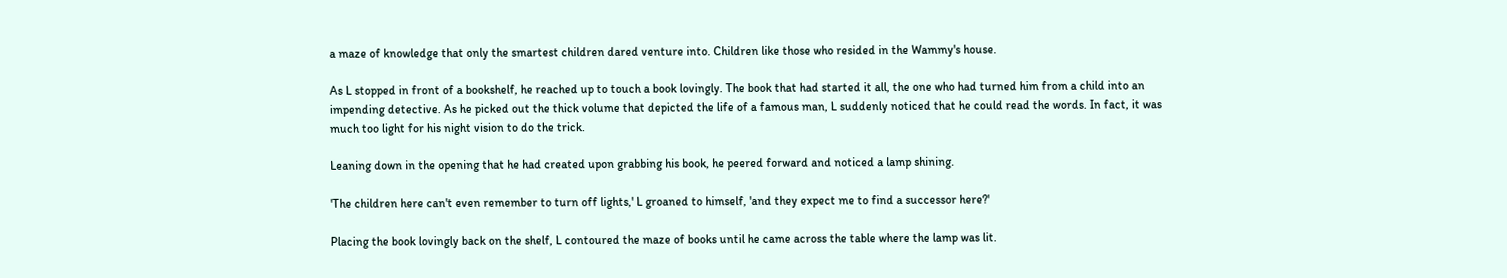a maze of knowledge that only the smartest children dared venture into. Children like those who resided in the Wammy's house.

As L stopped in front of a bookshelf, he reached up to touch a book lovingly. The book that had started it all, the one who had turned him from a child into an impending detective. As he picked out the thick volume that depicted the life of a famous man, L suddenly noticed that he could read the words. In fact, it was much too light for his night vision to do the trick.

Leaning down in the opening that he had created upon grabbing his book, he peered forward and noticed a lamp shining.

'The children here can't even remember to turn off lights,' L groaned to himself, 'and they expect me to find a successor here?'

Placing the book lovingly back on the shelf, L contoured the maze of books until he came across the table where the lamp was lit.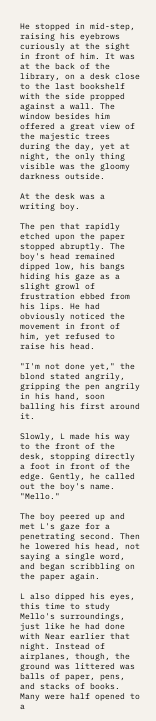He stopped in mid-step, raising his eyebrows curiously at the sight in front of him. It was at the back of the library, on a desk close to the last bookshelf with the side propped against a wall. The window besides him offered a great view of the majestic trees during the day, yet at night, the only thing visible was the gloomy darkness outside.

At the desk was a writing boy.

The pen that rapidly etched upon the paper stopped abruptly. The boy's head remained dipped low, his bangs hiding his gaze as a slight growl of frustration ebbed from his lips. He had obviously noticed the movement in front of him, yet refused to raise his head.

"I'm not done yet," the blond stated angrily, gripping the pen angrily in his hand, soon balling his first around it.

Slowly, L made his way to the front of the desk, stopping directly a foot in front of the edge. Gently, he called out the boy's name. "Mello."

The boy peered up and met L's gaze for a penetrating second. Then he lowered his head, not saying a single word, and began scribbling on the paper again.

L also dipped his eyes, this time to study Mello's surroundings, just like he had done with Near earlier that night. Instead of airplanes, though, the ground was littered was balls of paper, pens, and stacks of books. Many were half opened to a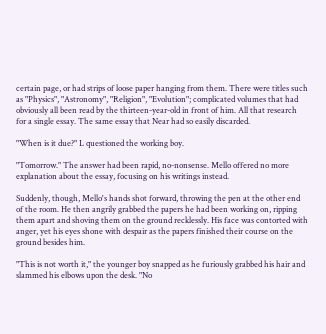certain page, or had strips of loose paper hanging from them. There were titles such as "Physics", "Astronomy", "Religion", "Evolution"; complicated volumes that had obviously all been read by the thirteen-year-old in front of him. All that research for a single essay. The same essay that Near had so easily discarded.

"When is it due?" L questioned the working boy.

"Tomorrow." The answer had been rapid, no-nonsense. Mello offered no more explanation about the essay, focusing on his writings instead.

Suddenly, though, Mello's hands shot forward, throwing the pen at the other end of the room. He then angrily grabbed the papers he had been working on, ripping them apart and shoving them on the ground recklessly. His face was contorted with anger, yet his eyes shone with despair as the papers finished their course on the ground besides him.

"This is not worth it," the younger boy snapped as he furiously grabbed his hair and slammed his elbows upon the desk. "No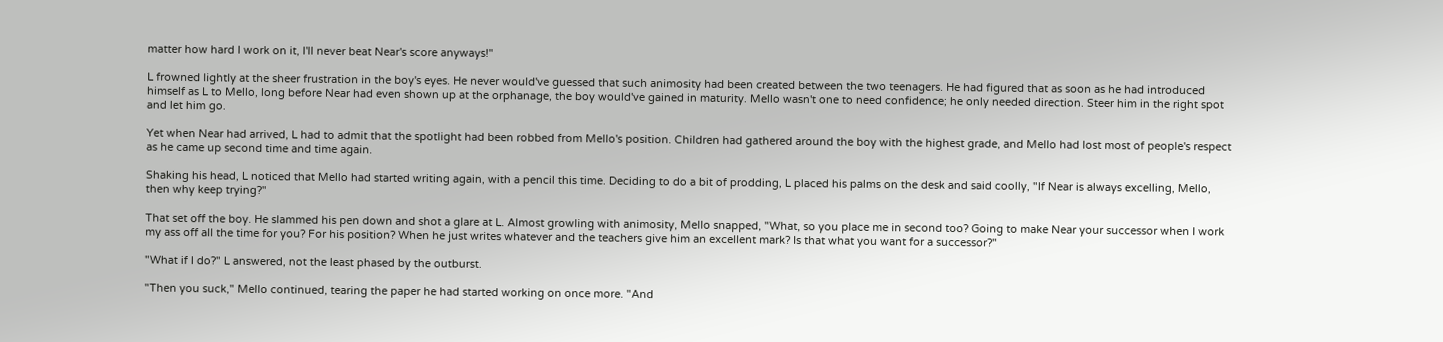matter how hard I work on it, I'll never beat Near's score anyways!"

L frowned lightly at the sheer frustration in the boy's eyes. He never would've guessed that such animosity had been created between the two teenagers. He had figured that as soon as he had introduced himself as L to Mello, long before Near had even shown up at the orphanage, the boy would've gained in maturity. Mello wasn't one to need confidence; he only needed direction. Steer him in the right spot and let him go.

Yet when Near had arrived, L had to admit that the spotlight had been robbed from Mello's position. Children had gathered around the boy with the highest grade, and Mello had lost most of people's respect as he came up second time and time again.

Shaking his head, L noticed that Mello had started writing again, with a pencil this time. Deciding to do a bit of prodding, L placed his palms on the desk and said coolly, "If Near is always excelling, Mello, then why keep trying?"

That set off the boy. He slammed his pen down and shot a glare at L. Almost growling with animosity, Mello snapped, "What, so you place me in second too? Going to make Near your successor when I work my ass off all the time for you? For his position? When he just writes whatever and the teachers give him an excellent mark? Is that what you want for a successor?"

"What if I do?" L answered, not the least phased by the outburst.

"Then you suck," Mello continued, tearing the paper he had started working on once more. "And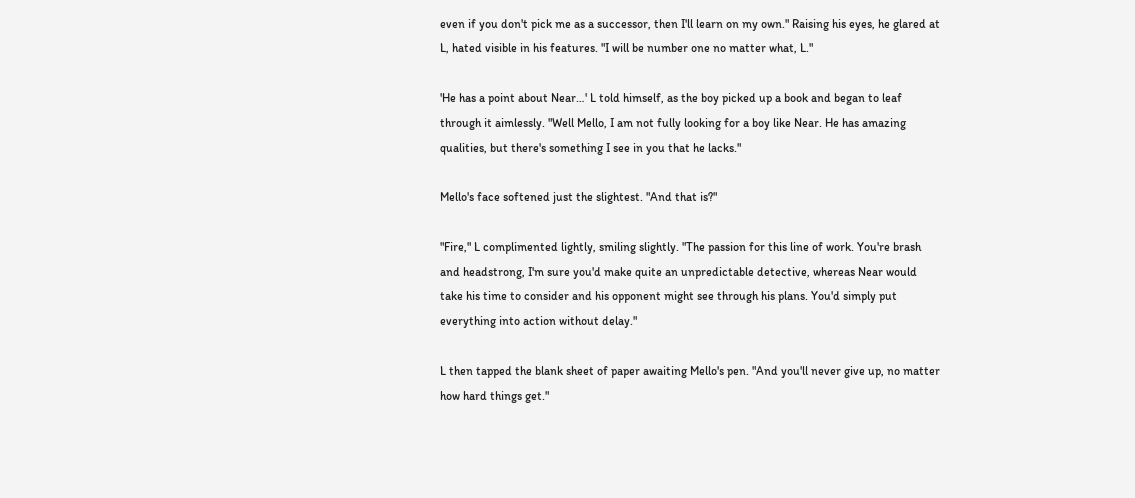even if you don't pick me as a successor, then I'll learn on my own." Raising his eyes, he glared at L, hated visible in his features. "I will be number one no matter what, L."

'He has a point about Near…' L told himself, as the boy picked up a book and began to leaf through it aimlessly. "Well Mello, I am not fully looking for a boy like Near. He has amazing qualities, but there's something I see in you that he lacks."

Mello's face softened just the slightest. "And that is?"

"Fire," L complimented lightly, smiling slightly. "The passion for this line of work. You're brash and headstrong, I'm sure you'd make quite an unpredictable detective, whereas Near would take his time to consider and his opponent might see through his plans. You'd simply put everything into action without delay."

L then tapped the blank sheet of paper awaiting Mello's pen. "And you'll never give up, no matter how hard things get."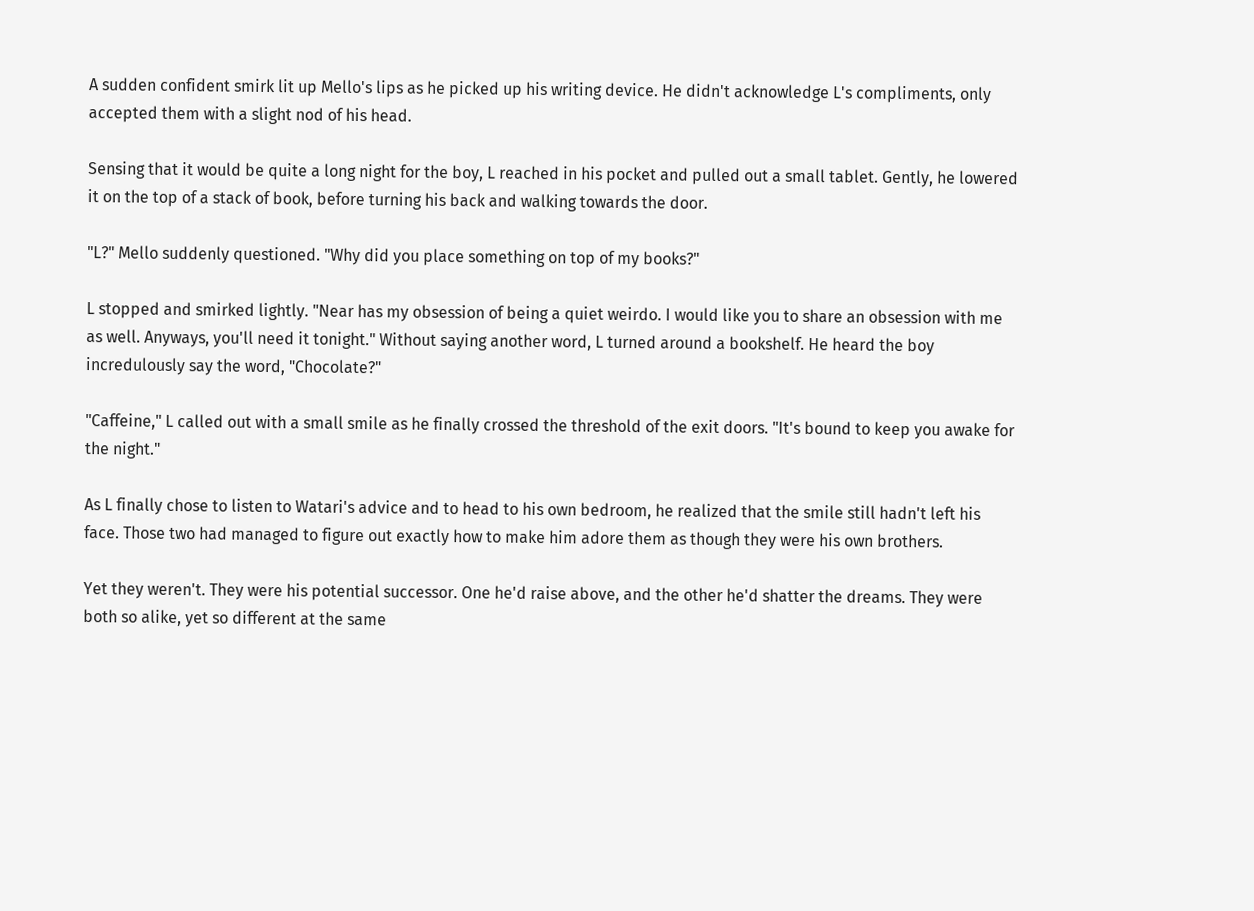A sudden confident smirk lit up Mello's lips as he picked up his writing device. He didn't acknowledge L's compliments, only accepted them with a slight nod of his head.

Sensing that it would be quite a long night for the boy, L reached in his pocket and pulled out a small tablet. Gently, he lowered it on the top of a stack of book, before turning his back and walking towards the door.

"L?" Mello suddenly questioned. "Why did you place something on top of my books?"

L stopped and smirked lightly. "Near has my obsession of being a quiet weirdo. I would like you to share an obsession with me as well. Anyways, you'll need it tonight." Without saying another word, L turned around a bookshelf. He heard the boy incredulously say the word, "Chocolate?"

"Caffeine," L called out with a small smile as he finally crossed the threshold of the exit doors. "It's bound to keep you awake for the night."

As L finally chose to listen to Watari's advice and to head to his own bedroom, he realized that the smile still hadn't left his face. Those two had managed to figure out exactly how to make him adore them as though they were his own brothers.

Yet they weren't. They were his potential successor. One he'd raise above, and the other he'd shatter the dreams. They were both so alike, yet so different at the same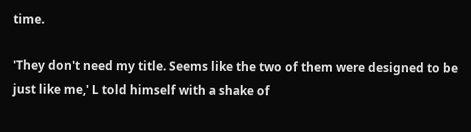time.

'They don't need my title. Seems like the two of them were designed to be just like me,' L told himself with a shake of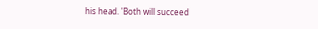his head. 'Both will succeed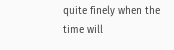quite finely when the time will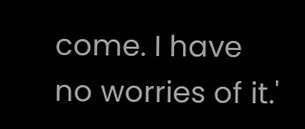come. I have no worries of it.'